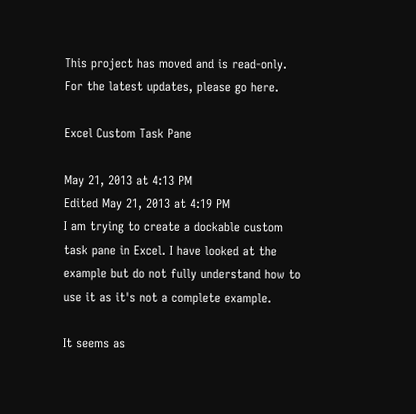This project has moved and is read-only. For the latest updates, please go here.

Excel Custom Task Pane

May 21, 2013 at 4:13 PM
Edited May 21, 2013 at 4:19 PM
I am trying to create a dockable custom task pane in Excel. I have looked at the example but do not fully understand how to use it as it's not a complete example.

It seems as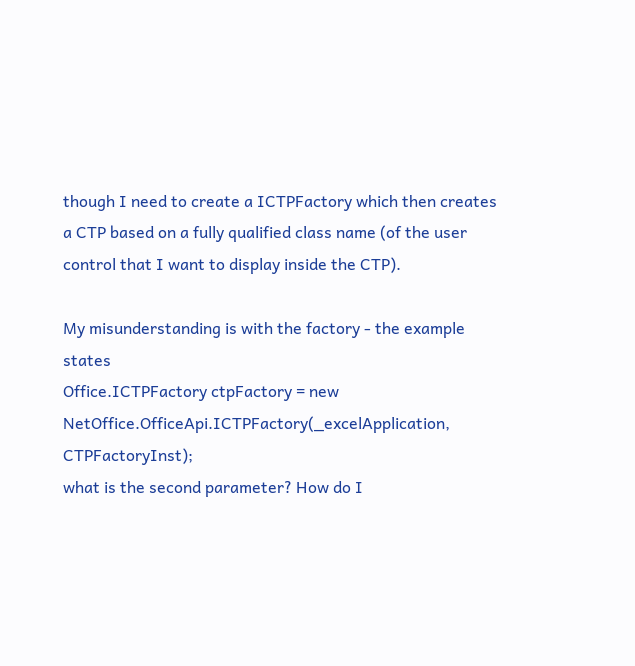though I need to create a ICTPFactory which then creates a CTP based on a fully qualified class name (of the user control that I want to display inside the CTP).

My misunderstanding is with the factory - the example states
Office.ICTPFactory ctpFactory = new NetOffice.OfficeApi.ICTPFactory(_excelApplication, CTPFactoryInst);
what is the second parameter? How do I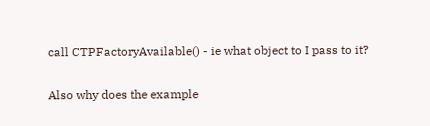call CTPFactoryAvailable() - ie what object to I pass to it?

Also why does the example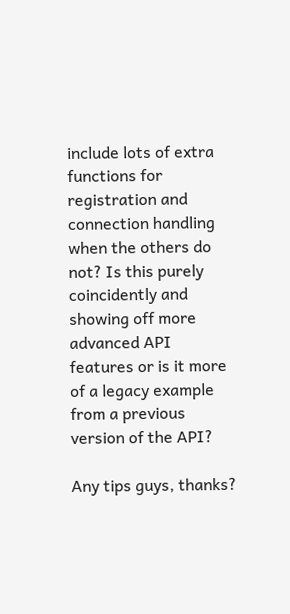include lots of extra functions for registration and connection handling when the others do not? Is this purely coincidently and showing off more advanced API features or is it more of a legacy example from a previous version of the API?

Any tips guys, thanks?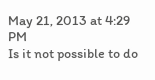May 21, 2013 at 4:29 PM
Is it not possible to do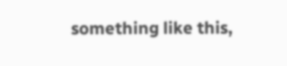something like this,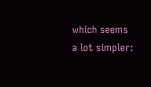which seems a lot simpler: